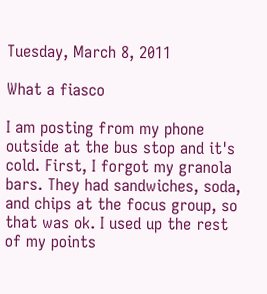Tuesday, March 8, 2011

What a fiasco

I am posting from my phone outside at the bus stop and it's cold. First, I forgot my granola bars. They had sandwiches, soda, and chips at the focus group, so that was ok. I used up the rest of my points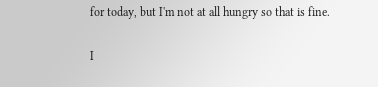for today, but I'm not at all hungry so that is fine.

I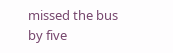missed the bus by five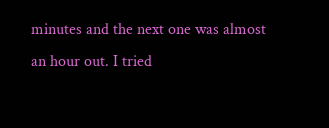minutes and the next one was almost an hour out. I tried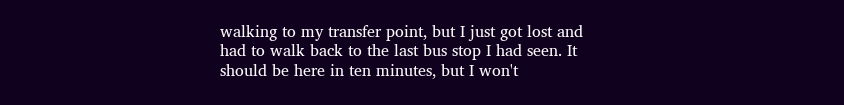walking to my transfer point, but I just got lost and had to walk back to the last bus stop I had seen. It should be here in ten minutes, but I won't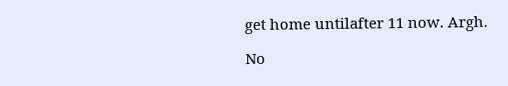get home untilafter 11 now. Argh.

No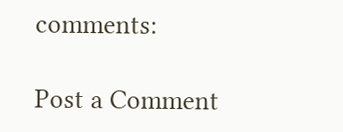comments:

Post a Comment